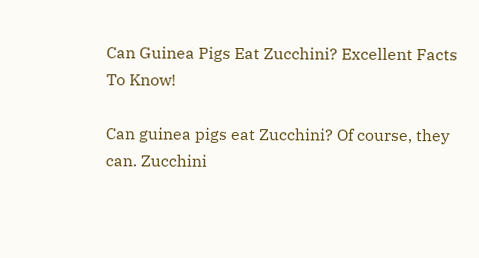Can Guinea Pigs Eat Zucchini? Excellent Facts To Know!

Can guinea pigs eat Zucchini? Of course, they can. Zucchini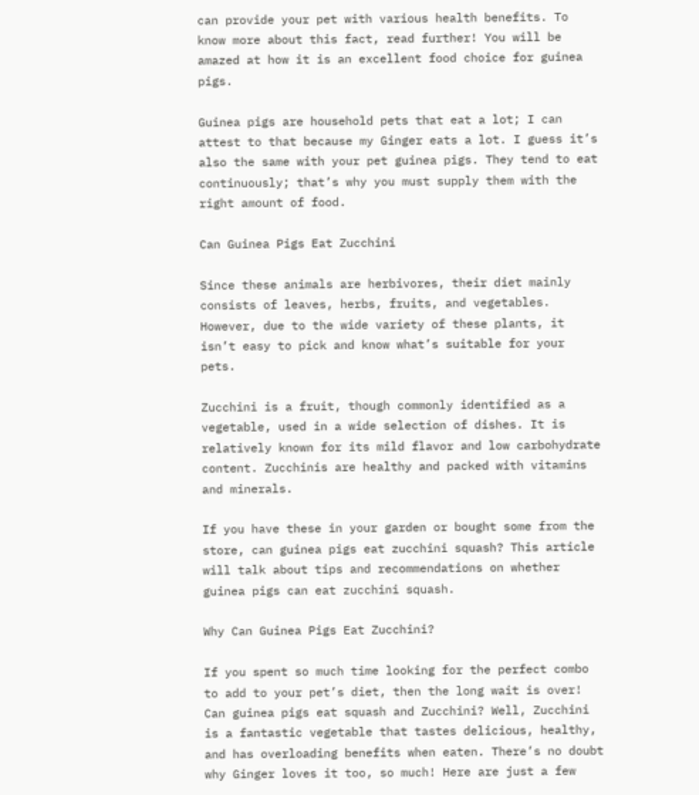can provide your pet with various health benefits. To know more about this fact, read further! You will be amazed at how it is an excellent food choice for guinea pigs.

Guinea pigs are household pets that eat a lot; I can attest to that because my Ginger eats a lot. I guess it’s also the same with your pet guinea pigs. They tend to eat continuously; that’s why you must supply them with the right amount of food.

Can Guinea Pigs Eat Zucchini

Since these animals are herbivores, their diet mainly consists of leaves, herbs, fruits, and vegetables. However, due to the wide variety of these plants, it isn’t easy to pick and know what’s suitable for your pets.

Zucchini is a fruit, though commonly identified as a vegetable, used in a wide selection of dishes. It is relatively known for its mild flavor and low carbohydrate content. Zucchinis are healthy and packed with vitamins and minerals.

If you have these in your garden or bought some from the store, can guinea pigs eat zucchini squash? This article will talk about tips and recommendations on whether guinea pigs can eat zucchini squash.

Why Can Guinea Pigs Eat Zucchini?

If you spent so much time looking for the perfect combo to add to your pet’s diet, then the long wait is over! Can guinea pigs eat squash and Zucchini? Well, Zucchini is a fantastic vegetable that tastes delicious, healthy, and has overloading benefits when eaten. There’s no doubt why Ginger loves it too, so much! Here are just a few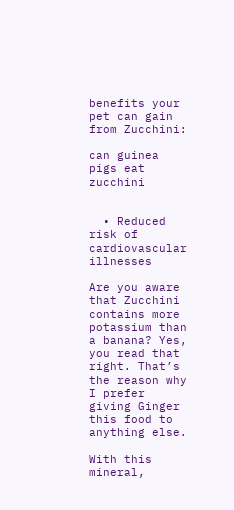benefits your pet can gain from Zucchini:

can guinea pigs eat zucchini


  • Reduced risk of cardiovascular illnesses

Are you aware that Zucchini contains more potassium than a banana? Yes, you read that right. That’s the reason why I prefer giving Ginger this food to anything else.

With this mineral,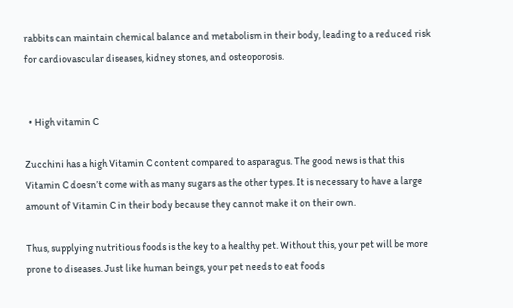rabbits can maintain chemical balance and metabolism in their body, leading to a reduced risk for cardiovascular diseases, kidney stones, and osteoporosis.


  • High vitamin C

Zucchini has a high Vitamin C content compared to asparagus. The good news is that this Vitamin C doesn’t come with as many sugars as the other types. It is necessary to have a large amount of Vitamin C in their body because they cannot make it on their own.

Thus, supplying nutritious foods is the key to a healthy pet. Without this, your pet will be more prone to diseases. Just like human beings, your pet needs to eat foods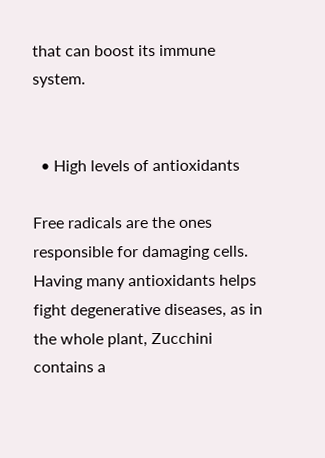that can boost its immune system.


  • High levels of antioxidants

Free radicals are the ones responsible for damaging cells. Having many antioxidants helps fight degenerative diseases, as in the whole plant, Zucchini contains a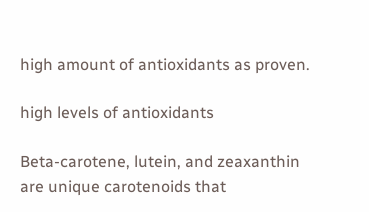high amount of antioxidants as proven.

high levels of antioxidants

Beta-carotene, lutein, and zeaxanthin are unique carotenoids that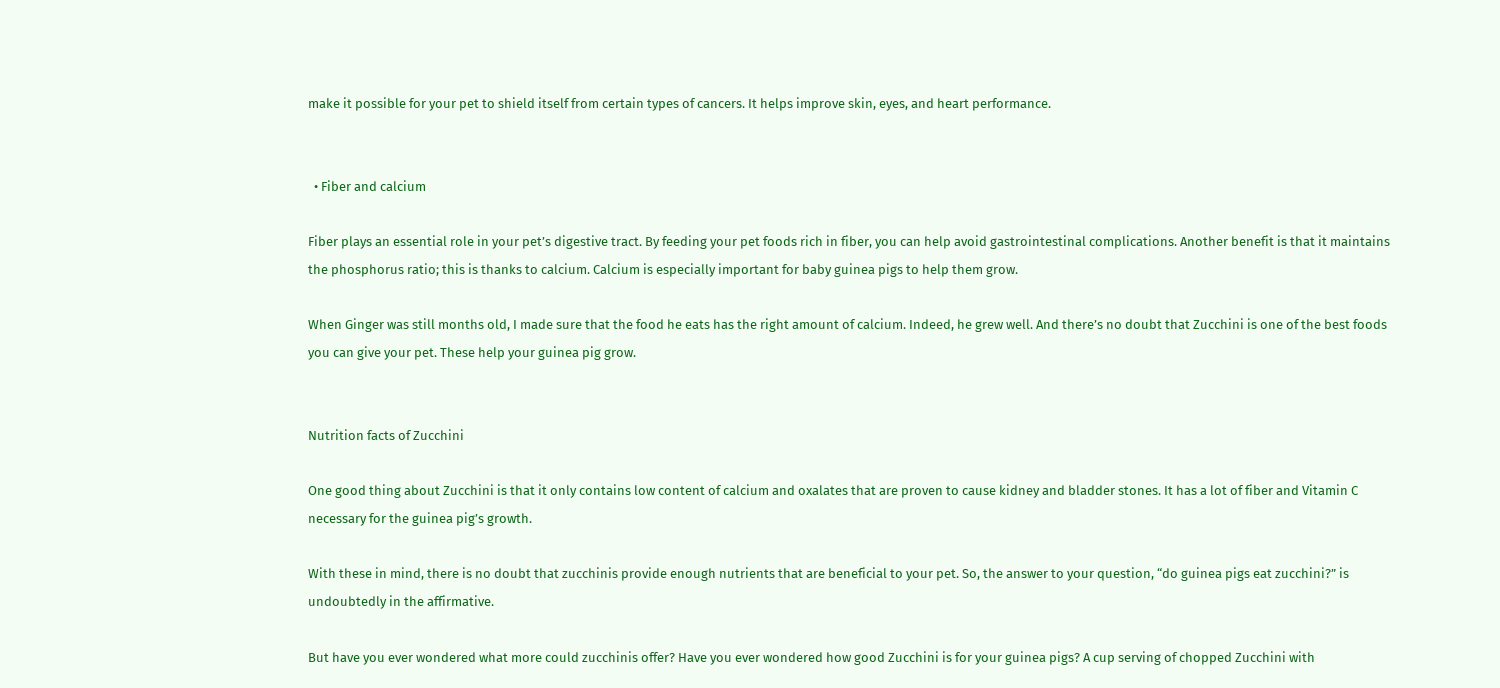make it possible for your pet to shield itself from certain types of cancers. It helps improve skin, eyes, and heart performance.


  • Fiber and calcium

Fiber plays an essential role in your pet’s digestive tract. By feeding your pet foods rich in fiber, you can help avoid gastrointestinal complications. Another benefit is that it maintains the phosphorus ratio; this is thanks to calcium. Calcium is especially important for baby guinea pigs to help them grow.

When Ginger was still months old, I made sure that the food he eats has the right amount of calcium. Indeed, he grew well. And there’s no doubt that Zucchini is one of the best foods you can give your pet. These help your guinea pig grow.


Nutrition facts of Zucchini

One good thing about Zucchini is that it only contains low content of calcium and oxalates that are proven to cause kidney and bladder stones. It has a lot of fiber and Vitamin C necessary for the guinea pig’s growth.

With these in mind, there is no doubt that zucchinis provide enough nutrients that are beneficial to your pet. So, the answer to your question, “do guinea pigs eat zucchini?” is undoubtedly in the affirmative.

But have you ever wondered what more could zucchinis offer? Have you ever wondered how good Zucchini is for your guinea pigs? A cup serving of chopped Zucchini with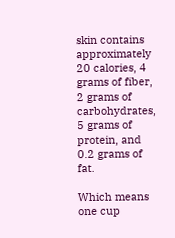skin contains approximately 20 calories, 4 grams of fiber, 2 grams of carbohydrates, 5 grams of protein, and 0.2 grams of fat.

Which means one cup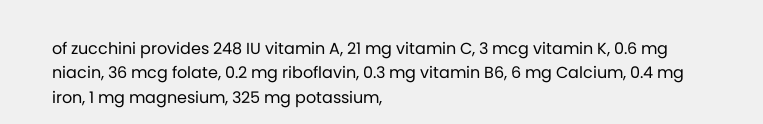of zucchini provides 248 IU vitamin A, 21 mg vitamin C, 3 mcg vitamin K, 0.6 mg niacin, 36 mcg folate, 0.2 mg riboflavin, 0.3 mg vitamin B6, 6 mg Calcium, 0.4 mg iron, 1 mg magnesium, 325 mg potassium,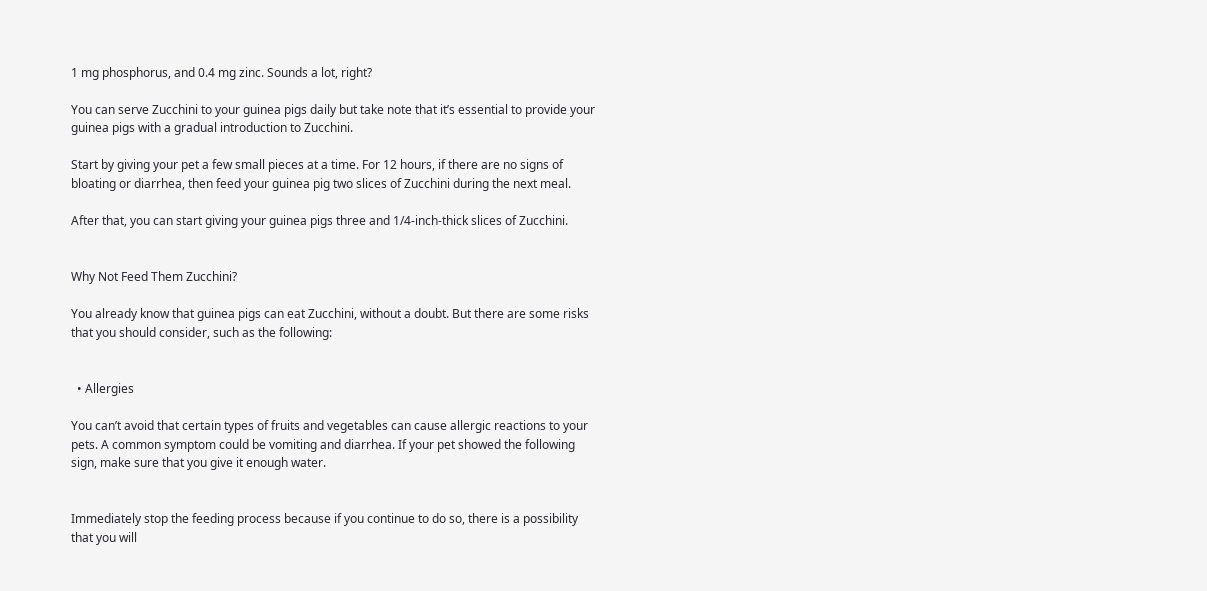1 mg phosphorus, and 0.4 mg zinc. Sounds a lot, right?

You can serve Zucchini to your guinea pigs daily but take note that it’s essential to provide your guinea pigs with a gradual introduction to Zucchini.

Start by giving your pet a few small pieces at a time. For 12 hours, if there are no signs of bloating or diarrhea, then feed your guinea pig two slices of Zucchini during the next meal.

After that, you can start giving your guinea pigs three and 1/4-inch-thick slices of Zucchini.


Why Not Feed Them Zucchini?

You already know that guinea pigs can eat Zucchini, without a doubt. But there are some risks that you should consider, such as the following:


  • Allergies

You can’t avoid that certain types of fruits and vegetables can cause allergic reactions to your pets. A common symptom could be vomiting and diarrhea. If your pet showed the following sign, make sure that you give it enough water.


Immediately stop the feeding process because if you continue to do so, there is a possibility that you will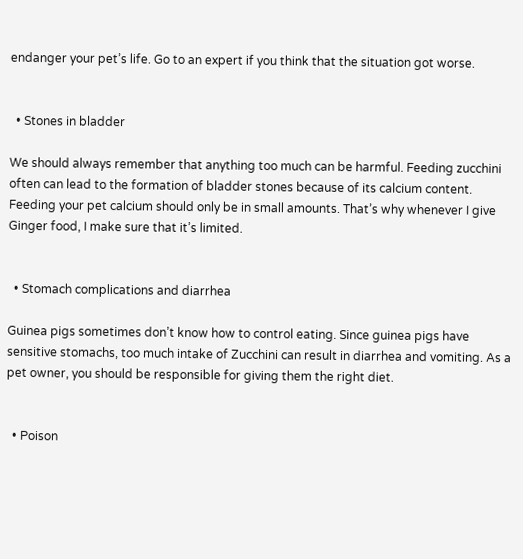endanger your pet’s life. Go to an expert if you think that the situation got worse.


  • Stones in bladder

We should always remember that anything too much can be harmful. Feeding zucchini often can lead to the formation of bladder stones because of its calcium content. Feeding your pet calcium should only be in small amounts. That’s why whenever I give Ginger food, I make sure that it’s limited.


  • Stomach complications and diarrhea

Guinea pigs sometimes don’t know how to control eating. Since guinea pigs have sensitive stomachs, too much intake of Zucchini can result in diarrhea and vomiting. As a pet owner, you should be responsible for giving them the right diet.


  • Poison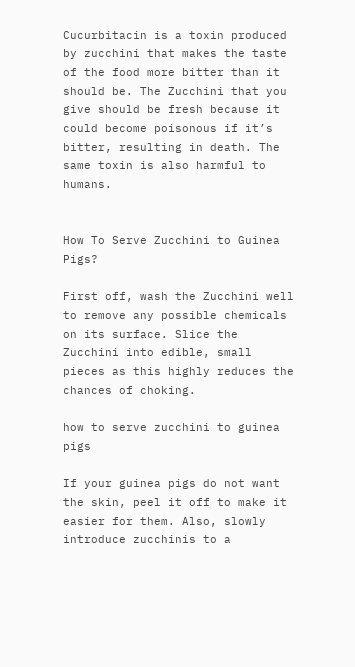Cucurbitacin is a toxin produced by zucchini that makes the taste of the food more bitter than it should be. The Zucchini that you give should be fresh because it could become poisonous if it’s bitter, resulting in death. The same toxin is also harmful to humans.


How To Serve Zucchini to Guinea Pigs?

First off, wash the Zucchini well to remove any possible chemicals on its surface. Slice the Zucchini into edible, small pieces as this highly reduces the chances of choking.

how to serve zucchini to guinea pigs

If your guinea pigs do not want the skin, peel it off to make it easier for them. Also, slowly introduce zucchinis to a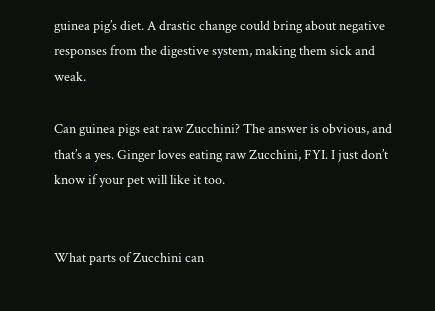guinea pig’s diet. A drastic change could bring about negative responses from the digestive system, making them sick and weak.

Can guinea pigs eat raw Zucchini? The answer is obvious, and that’s a yes. Ginger loves eating raw Zucchini, FYI. I just don’t know if your pet will like it too.


What parts of Zucchini can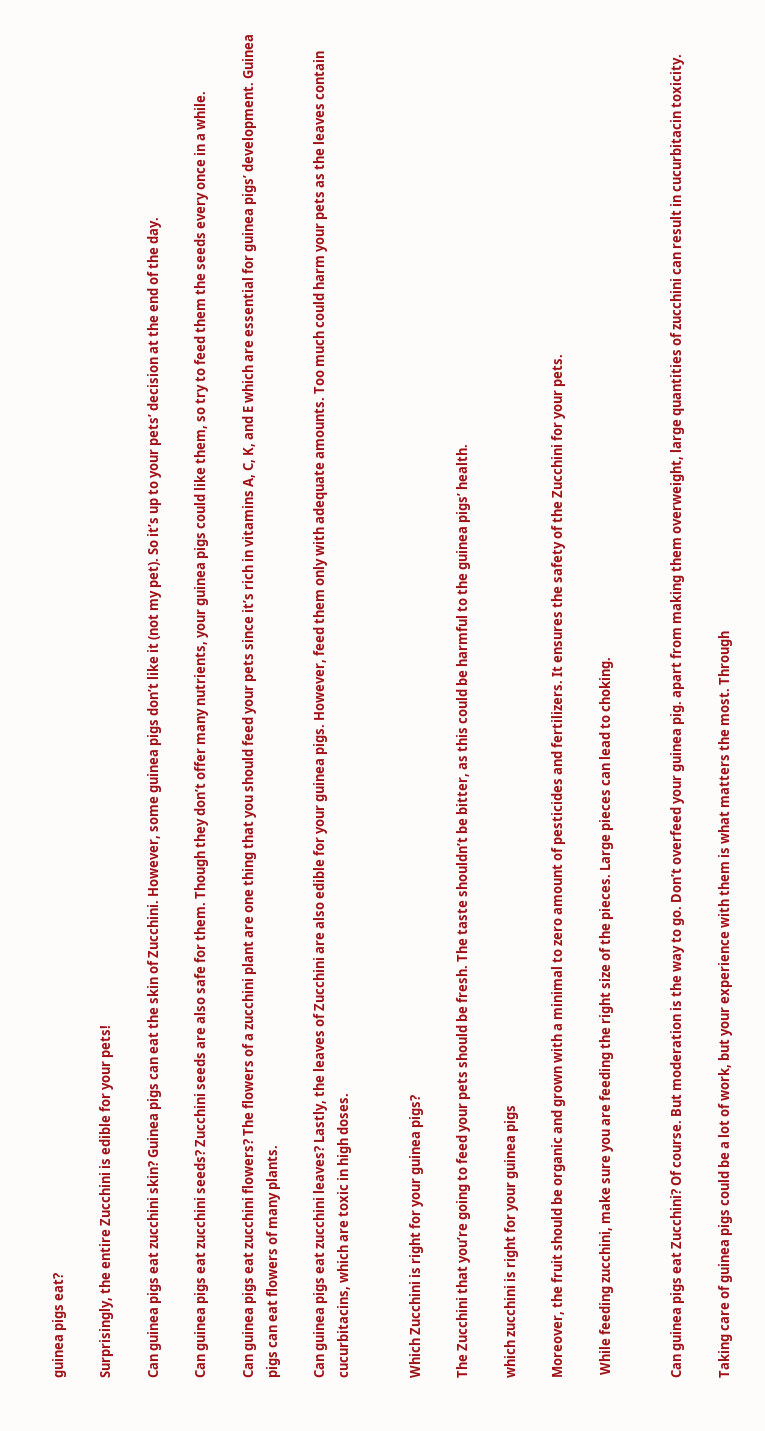guinea pigs eat?

Surprisingly, the entire Zucchini is edible for your pets!

Can guinea pigs eat zucchini skin? Guinea pigs can eat the skin of Zucchini. However, some guinea pigs don’t like it (not my pet). So it’s up to your pets’ decision at the end of the day.

Can guinea pigs eat zucchini seeds? Zucchini seeds are also safe for them. Though they don’t offer many nutrients, your guinea pigs could like them, so try to feed them the seeds every once in a while.

Can guinea pigs eat zucchini flowers? The flowers of a zucchini plant are one thing that you should feed your pets since it’s rich in vitamins A, C, K, and E which are essential for guinea pigs’ development. Guinea pigs can eat flowers of many plants.

Can guinea pigs eat zucchini leaves? Lastly, the leaves of Zucchini are also edible for your guinea pigs. However, feed them only with adequate amounts. Too much could harm your pets as the leaves contain cucurbitacins, which are toxic in high doses.


Which Zucchini is right for your guinea pigs?

The Zucchini that you’re going to feed your pets should be fresh. The taste shouldn’t be bitter, as this could be harmful to the guinea pigs’ health.

which zucchini is right for your guinea pigs

Moreover, the fruit should be organic and grown with a minimal to zero amount of pesticides and fertilizers. It ensures the safety of the Zucchini for your pets.

 While feeding zucchini, make sure you are feeding the right size of the pieces. Large pieces can lead to choking.


Can guinea pigs eat Zucchini? Of course. But moderation is the way to go. Don’t overfeed your guinea pig. apart from making them overweight, large quantities of zucchini can result in cucurbitacin toxicity.

Taking care of guinea pigs could be a lot of work, but your experience with them is what matters the most. Through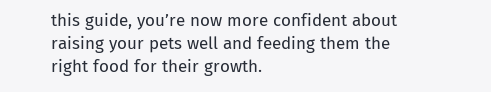this guide, you’re now more confident about raising your pets well and feeding them the right food for their growth.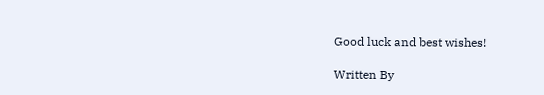Good luck and best wishes!

Written By